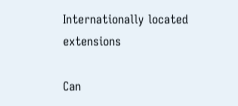Internationally located extensions

Can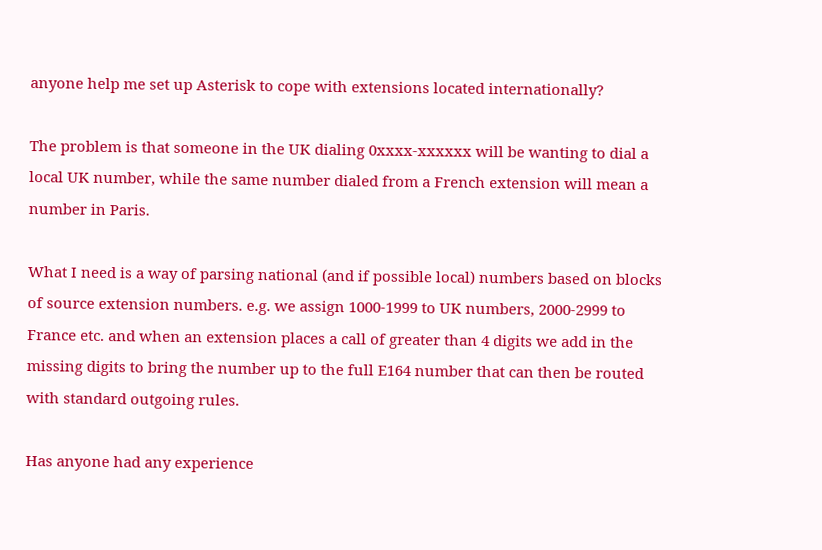anyone help me set up Asterisk to cope with extensions located internationally?

The problem is that someone in the UK dialing 0xxxx-xxxxxx will be wanting to dial a local UK number, while the same number dialed from a French extension will mean a number in Paris.

What I need is a way of parsing national (and if possible local) numbers based on blocks of source extension numbers. e.g. we assign 1000-1999 to UK numbers, 2000-2999 to France etc. and when an extension places a call of greater than 4 digits we add in the missing digits to bring the number up to the full E164 number that can then be routed with standard outgoing rules.

Has anyone had any experience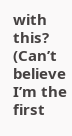with this? (Can’t believe I’m the first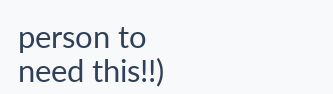person to need this!!)